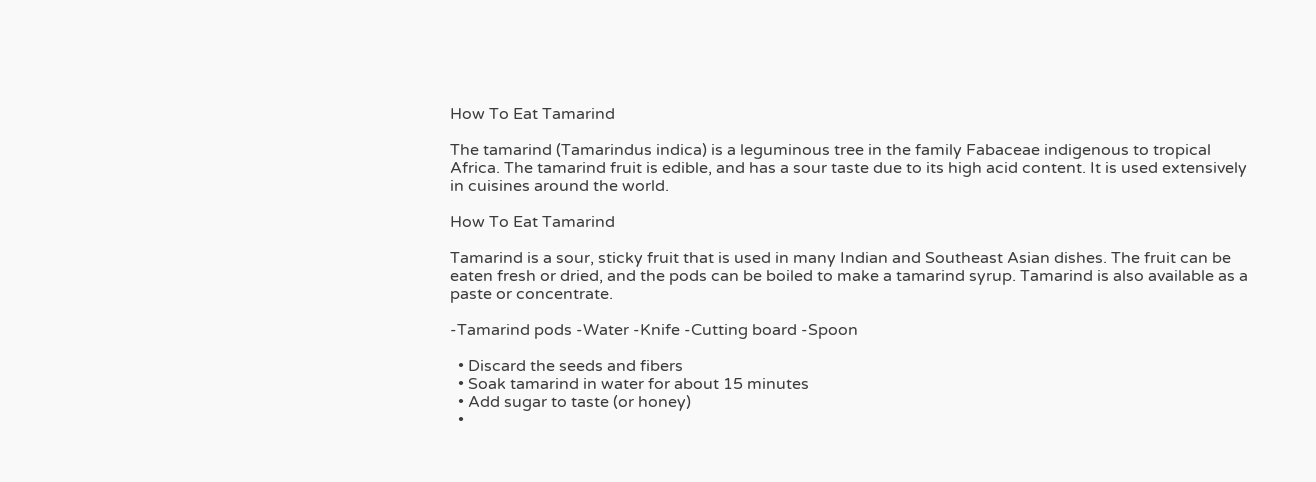How To Eat Tamarind

The tamarind (Tamarindus indica) is a leguminous tree in the family Fabaceae indigenous to tropical Africa. The tamarind fruit is edible, and has a sour taste due to its high acid content. It is used extensively in cuisines around the world.

How To Eat Tamarind

Tamarind is a sour, sticky fruit that is used in many Indian and Southeast Asian dishes. The fruit can be eaten fresh or dried, and the pods can be boiled to make a tamarind syrup. Tamarind is also available as a paste or concentrate.

-Tamarind pods -Water -Knife -Cutting board -Spoon

  • Discard the seeds and fibers
  • Soak tamarind in water for about 15 minutes
  • Add sugar to taste (or honey)
  •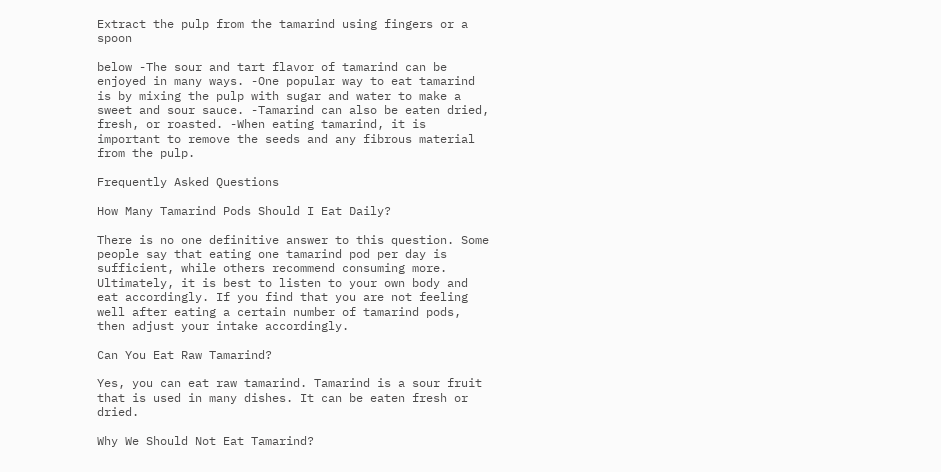Extract the pulp from the tamarind using fingers or a spoon

below -The sour and tart flavor of tamarind can be enjoyed in many ways. -One popular way to eat tamarind is by mixing the pulp with sugar and water to make a sweet and sour sauce. -Tamarind can also be eaten dried, fresh, or roasted. -When eating tamarind, it is important to remove the seeds and any fibrous material from the pulp.

Frequently Asked Questions

How Many Tamarind Pods Should I Eat Daily?

There is no one definitive answer to this question. Some people say that eating one tamarind pod per day is sufficient, while others recommend consuming more. Ultimately, it is best to listen to your own body and eat accordingly. If you find that you are not feeling well after eating a certain number of tamarind pods, then adjust your intake accordingly.

Can You Eat Raw Tamarind?

Yes, you can eat raw tamarind. Tamarind is a sour fruit that is used in many dishes. It can be eaten fresh or dried.

Why We Should Not Eat Tamarind?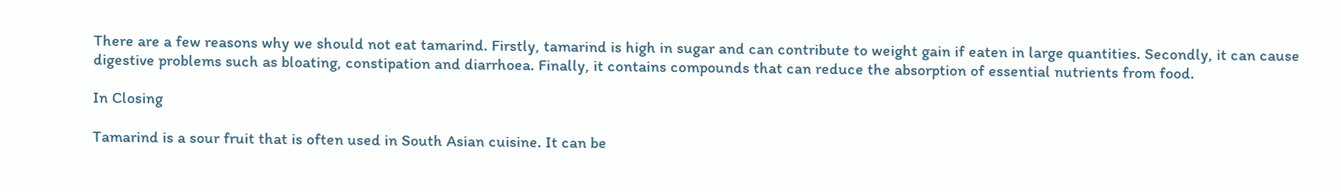There are a few reasons why we should not eat tamarind. Firstly, tamarind is high in sugar and can contribute to weight gain if eaten in large quantities. Secondly, it can cause digestive problems such as bloating, constipation and diarrhoea. Finally, it contains compounds that can reduce the absorption of essential nutrients from food.

In Closing

Tamarind is a sour fruit that is often used in South Asian cuisine. It can be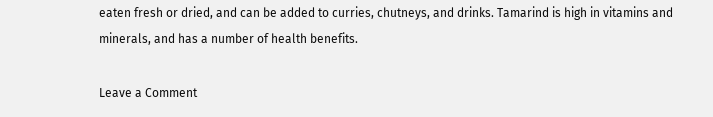eaten fresh or dried, and can be added to curries, chutneys, and drinks. Tamarind is high in vitamins and minerals, and has a number of health benefits.

Leave a Comment